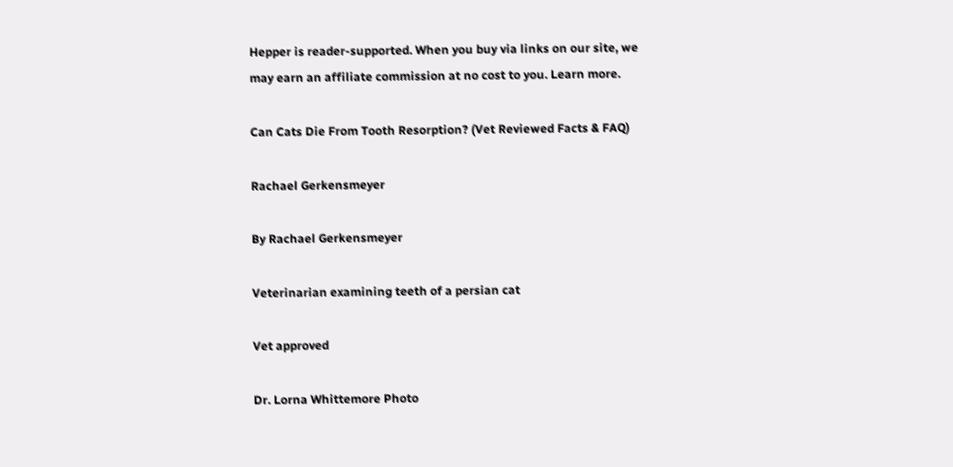Hepper is reader-supported. When you buy via links on our site, we may earn an affiliate commission at no cost to you. Learn more.

Can Cats Die From Tooth Resorption? (Vet Reviewed Facts & FAQ)

Rachael Gerkensmeyer

By Rachael Gerkensmeyer

Veterinarian examining teeth of a persian cat

Vet approved

Dr. Lorna Whittemore Photo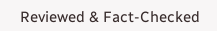Reviewed & Fact-Checked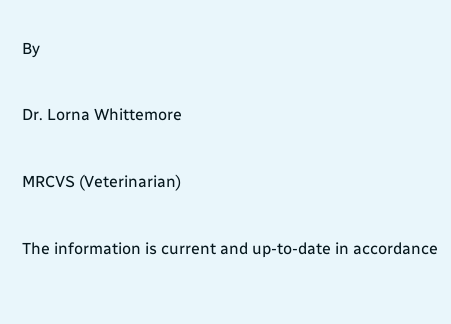By

Dr. Lorna Whittemore

MRCVS (Veterinarian)

The information is current and up-to-date in accordance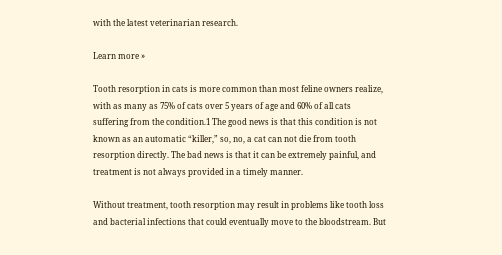with the latest veterinarian research.

Learn more »

Tooth resorption in cats is more common than most feline owners realize, with as many as 75% of cats over 5 years of age and 60% of all cats suffering from the condition.1 The good news is that this condition is not known as an automatic “killer,” so, no, a cat can not die from tooth resorption directly. The bad news is that it can be extremely painful, and treatment is not always provided in a timely manner.

Without treatment, tooth resorption may result in problems like tooth loss and bacterial infections that could eventually move to the bloodstream. But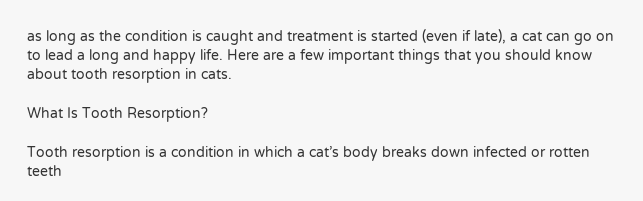as long as the condition is caught and treatment is started (even if late), a cat can go on to lead a long and happy life. Here are a few important things that you should know about tooth resorption in cats.

What Is Tooth Resorption?

Tooth resorption is a condition in which a cat’s body breaks down infected or rotten teeth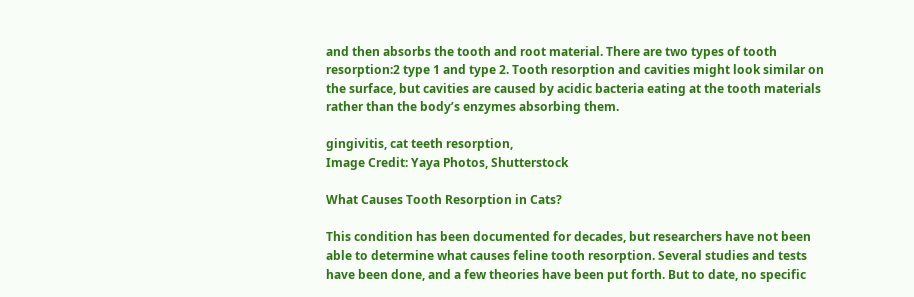and then absorbs the tooth and root material. There are two types of tooth resorption:2 type 1 and type 2. Tooth resorption and cavities might look similar on the surface, but cavities are caused by acidic bacteria eating at the tooth materials rather than the body’s enzymes absorbing them.

gingivitis, cat teeth resorption,
Image Credit: Yaya Photos, Shutterstock

What Causes Tooth Resorption in Cats?

This condition has been documented for decades, but researchers have not been able to determine what causes feline tooth resorption. Several studies and tests have been done, and a few theories have been put forth. But to date, no specific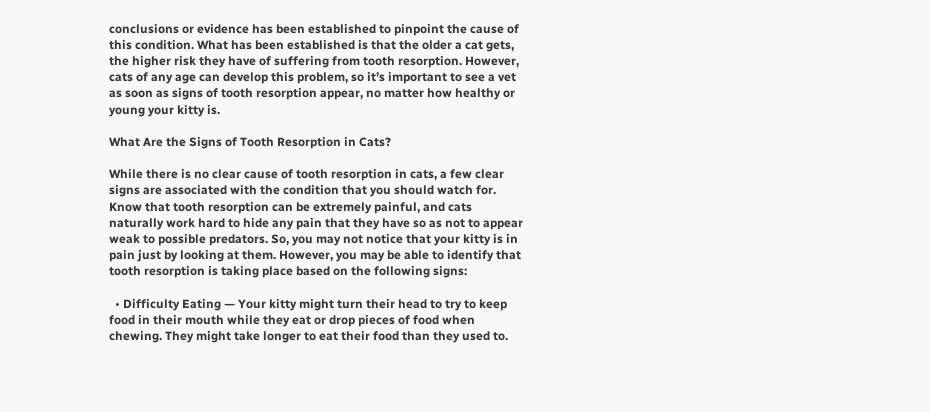conclusions or evidence has been established to pinpoint the cause of this condition. What has been established is that the older a cat gets, the higher risk they have of suffering from tooth resorption. However, cats of any age can develop this problem, so it’s important to see a vet as soon as signs of tooth resorption appear, no matter how healthy or young your kitty is.

What Are the Signs of Tooth Resorption in Cats?

While there is no clear cause of tooth resorption in cats, a few clear signs are associated with the condition that you should watch for. Know that tooth resorption can be extremely painful, and cats naturally work hard to hide any pain that they have so as not to appear weak to possible predators. So, you may not notice that your kitty is in pain just by looking at them. However, you may be able to identify that tooth resorption is taking place based on the following signs:

  • Difficulty Eating — Your kitty might turn their head to try to keep food in their mouth while they eat or drop pieces of food when chewing. They might take longer to eat their food than they used to.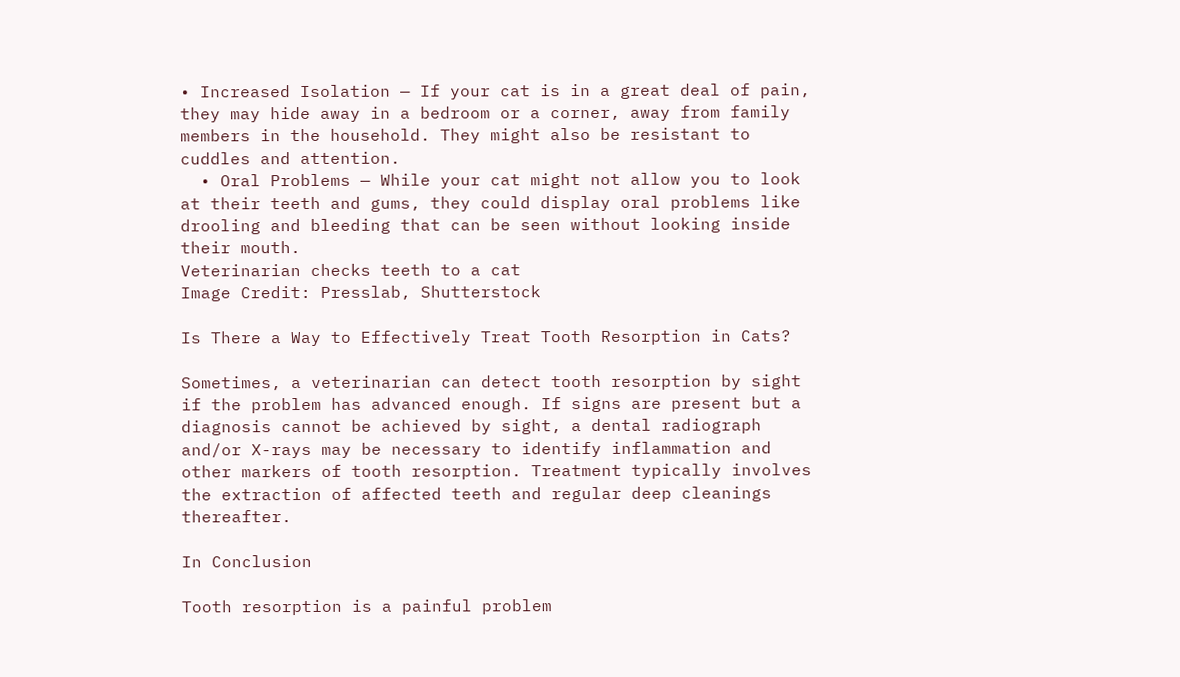• Increased Isolation — If your cat is in a great deal of pain, they may hide away in a bedroom or a corner, away from family members in the household. They might also be resistant to cuddles and attention.
  • Oral Problems — While your cat might not allow you to look at their teeth and gums, they could display oral problems like drooling and bleeding that can be seen without looking inside their mouth.
Veterinarian checks teeth to a cat
Image Credit: Presslab, Shutterstock

Is There a Way to Effectively Treat Tooth Resorption in Cats?

Sometimes, a veterinarian can detect tooth resorption by sight if the problem has advanced enough. If signs are present but a diagnosis cannot be achieved by sight, a dental radiograph and/or X-rays may be necessary to identify inflammation and other markers of tooth resorption. Treatment typically involves the extraction of affected teeth and regular deep cleanings thereafter.

In Conclusion

Tooth resorption is a painful problem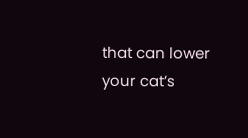that can lower your cat’s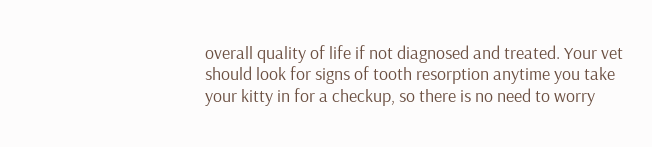overall quality of life if not diagnosed and treated. Your vet should look for signs of tooth resorption anytime you take your kitty in for a checkup, so there is no need to worry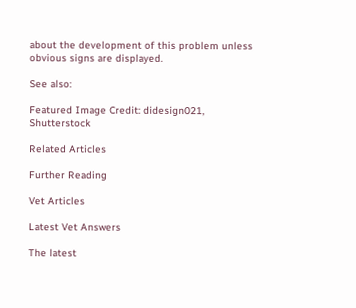about the development of this problem unless obvious signs are displayed.

See also:

Featured Image Credit: didesign021, Shutterstock

Related Articles

Further Reading

Vet Articles

Latest Vet Answers

The latest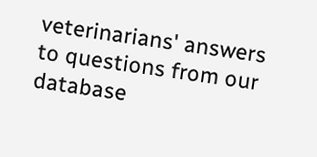veterinarians' answers to questions from our database